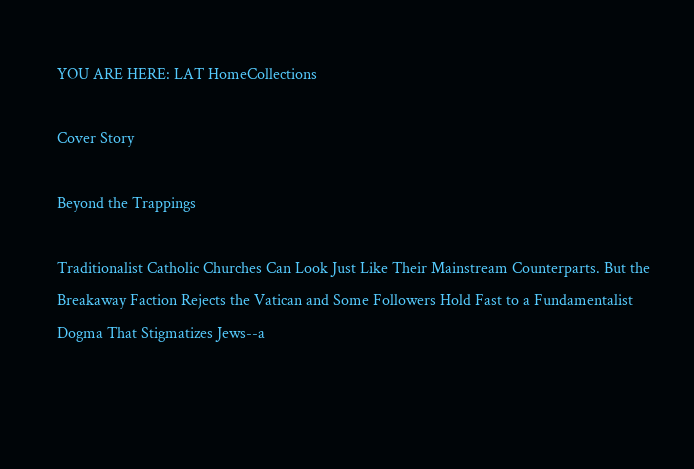YOU ARE HERE: LAT HomeCollections

Cover Story

Beyond the Trappings

Traditionalist Catholic Churches Can Look Just Like Their Mainstream Counterparts. But the Breakaway Faction Rejects the Vatican and Some Followers Hold Fast to a Fundamentalist Dogma That Stigmatizes Jews--a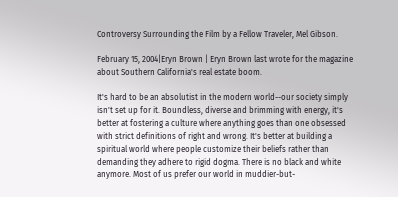Controversy Surrounding the Film by a Fellow Traveler, Mel Gibson.

February 15, 2004|Eryn Brown | Eryn Brown last wrote for the magazine about Southern California's real estate boom.

It's hard to be an absolutist in the modern world--our society simply isn't set up for it. Boundless, diverse and brimming with energy, it's better at fostering a culture where anything goes than one obsessed with strict definitions of right and wrong. It's better at building a spiritual world where people customize their beliefs rather than demanding they adhere to rigid dogma. There is no black and white anymore. Most of us prefer our world in muddier-but-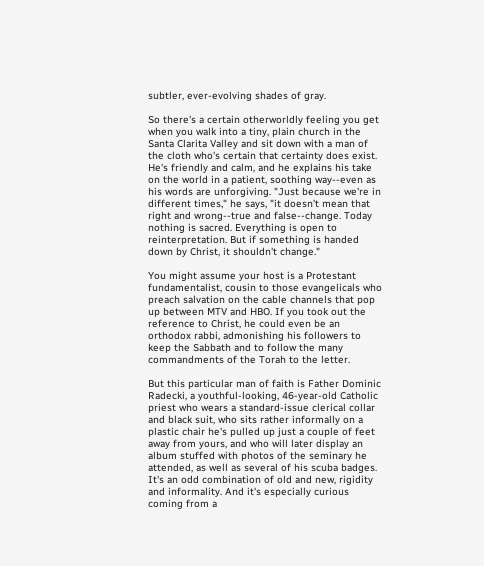subtler, ever-evolving shades of gray.

So there's a certain otherworldly feeling you get when you walk into a tiny, plain church in the Santa Clarita Valley and sit down with a man of the cloth who's certain that certainty does exist. He's friendly and calm, and he explains his take on the world in a patient, soothing way--even as his words are unforgiving. "Just because we're in different times," he says, "it doesn't mean that right and wrong--true and false--change. Today nothing is sacred. Everything is open to reinterpretation. But if something is handed down by Christ, it shouldn't change."

You might assume your host is a Protestant fundamentalist, cousin to those evangelicals who preach salvation on the cable channels that pop up between MTV and HBO. If you took out the reference to Christ, he could even be an orthodox rabbi, admonishing his followers to keep the Sabbath and to follow the many commandments of the Torah to the letter.

But this particular man of faith is Father Dominic Radecki, a youthful-looking, 46-year-old Catholic priest who wears a standard-issue clerical collar and black suit, who sits rather informally on a plastic chair he's pulled up just a couple of feet away from yours, and who will later display an album stuffed with photos of the seminary he attended, as well as several of his scuba badges. It's an odd combination of old and new, rigidity and informality. And it's especially curious coming from a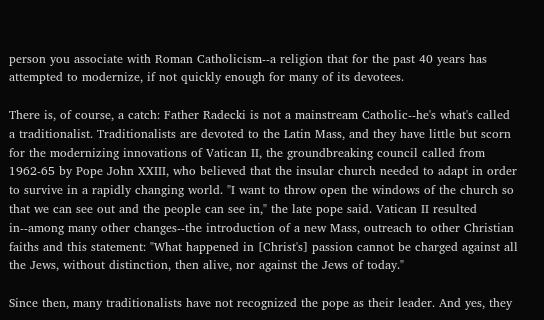person you associate with Roman Catholicism--a religion that for the past 40 years has attempted to modernize, if not quickly enough for many of its devotees.

There is, of course, a catch: Father Radecki is not a mainstream Catholic--he's what's called a traditionalist. Traditionalists are devoted to the Latin Mass, and they have little but scorn for the modernizing innovations of Vatican II, the groundbreaking council called from 1962-65 by Pope John XXIII, who believed that the insular church needed to adapt in order to survive in a rapidly changing world. "I want to throw open the windows of the church so that we can see out and the people can see in," the late pope said. Vatican II resulted in--among many other changes--the introduction of a new Mass, outreach to other Christian faiths and this statement: "What happened in [Christ's] passion cannot be charged against all the Jews, without distinction, then alive, nor against the Jews of today."

Since then, many traditionalists have not recognized the pope as their leader. And yes, they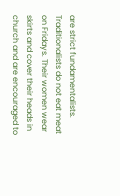are strict fundamentalists. Traditionalists do not eat meat on Fridays. Their women wear skirts and cover their heads in church and are encouraged to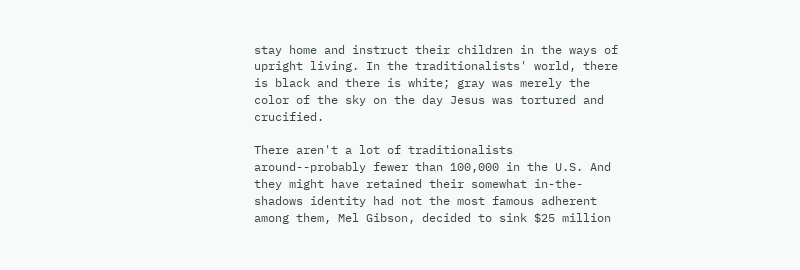stay home and instruct their children in the ways of upright living. In the traditionalists' world, there is black and there is white; gray was merely the color of the sky on the day Jesus was tortured and crucified.

There aren't a lot of traditionalists around--probably fewer than 100,000 in the U.S. And they might have retained their somewhat in-the-shadows identity had not the most famous adherent among them, Mel Gibson, decided to sink $25 million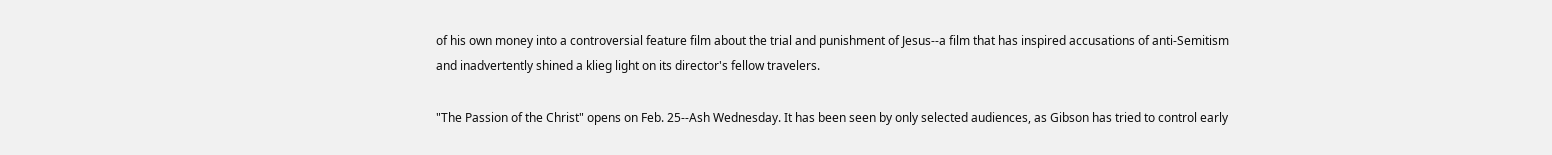of his own money into a controversial feature film about the trial and punishment of Jesus--a film that has inspired accusations of anti-Semitism and inadvertently shined a klieg light on its director's fellow travelers.

"The Passion of the Christ" opens on Feb. 25--Ash Wednesday. It has been seen by only selected audiences, as Gibson has tried to control early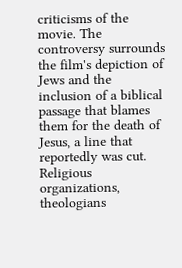criticisms of the movie. The controversy surrounds the film's depiction of Jews and the inclusion of a biblical passage that blames them for the death of Jesus, a line that reportedly was cut. Religious organizations, theologians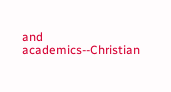and academics--Christian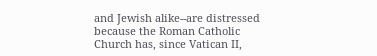and Jewish alike--are distressed because the Roman Catholic Church has, since Vatican II,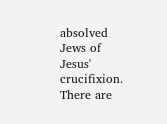absolved Jews of Jesus' crucifixion. There are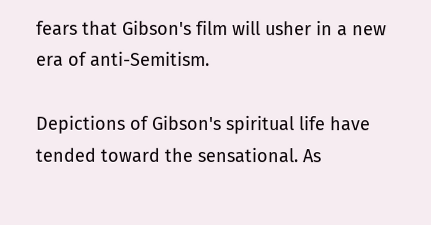fears that Gibson's film will usher in a new era of anti-Semitism.

Depictions of Gibson's spiritual life have tended toward the sensational. As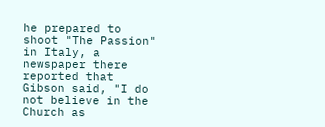he prepared to shoot "The Passion" in Italy, a newspaper there reported that Gibson said, "I do not believe in the Church as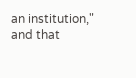an institution," and that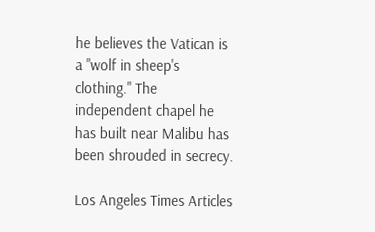he believes the Vatican is a "wolf in sheep's clothing." The independent chapel he has built near Malibu has been shrouded in secrecy.

Los Angeles Times Articles